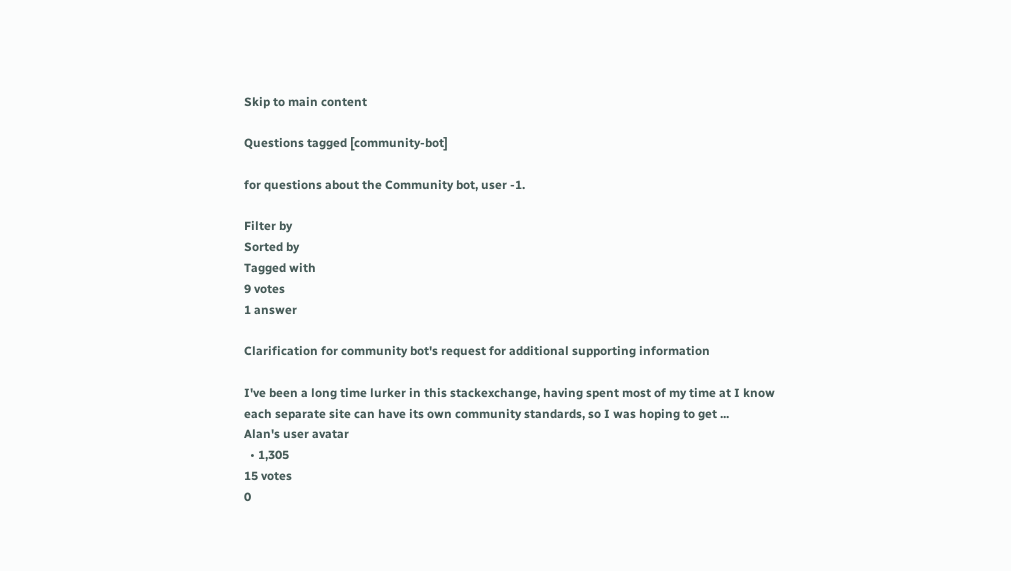Skip to main content

Questions tagged [community-bot]

for questions about the Community bot, user -1.

Filter by
Sorted by
Tagged with
9 votes
1 answer

Clarification for community bot's request for additional supporting information

I've been a long time lurker in this stackexchange, having spent most of my time at I know each separate site can have its own community standards, so I was hoping to get ...
Alan's user avatar
  • 1,305
15 votes
0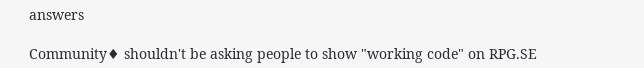answers

Community♦ shouldn't be asking people to show "working code" on RPG.SE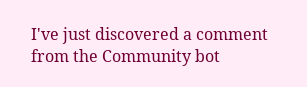I've just discovered a comment from the Community bot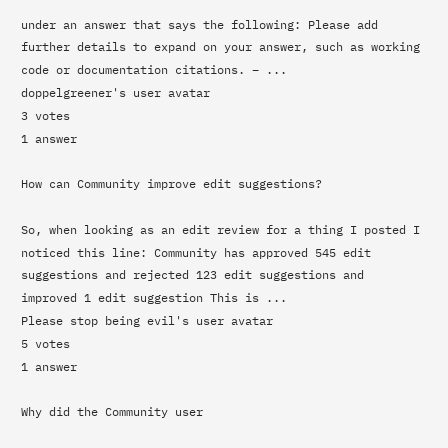under an answer that says the following: Please add further details to expand on your answer, such as working code or documentation citations. – ...
doppelgreener's user avatar
3 votes
1 answer

How can Community improve edit suggestions?

So, when looking as an edit review for a thing I posted I noticed this line: Community has approved 545 edit suggestions and rejected 123 edit suggestions and improved 1 edit suggestion This is ...
Please stop being evil's user avatar
5 votes
1 answer

Why did the Community user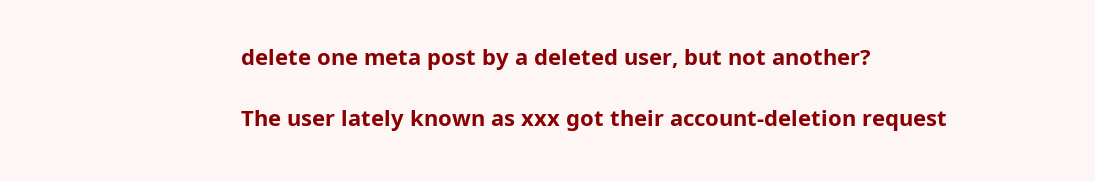delete one meta post by a deleted user, but not another?

The user lately known as xxx got their account-deletion request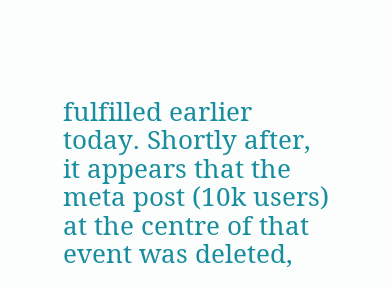fulfilled earlier today. Shortly after, it appears that the meta post (10k users) at the centre of that event was deleted,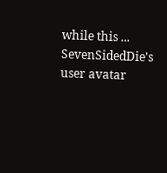while this ...
SevenSidedDie's user avatar